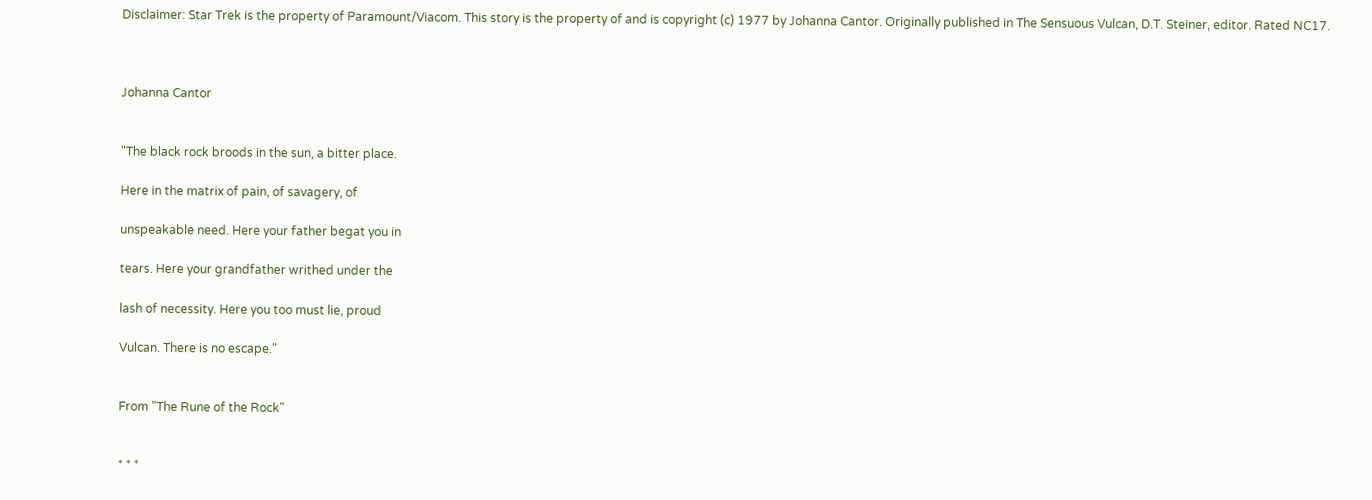Disclaimer: Star Trek is the property of Paramount/Viacom. This story is the property of and is copyright (c) 1977 by Johanna Cantor. Originally published in The Sensuous Vulcan, D.T. Steiner, editor. Rated NC17.



Johanna Cantor


"The black rock broods in the sun, a bitter place.

Here in the matrix of pain, of savagery, of

unspeakable need. Here your father begat you in

tears. Here your grandfather writhed under the

lash of necessity. Here you too must lie, proud

Vulcan. There is no escape."


From "The Rune of the Rock"


* * *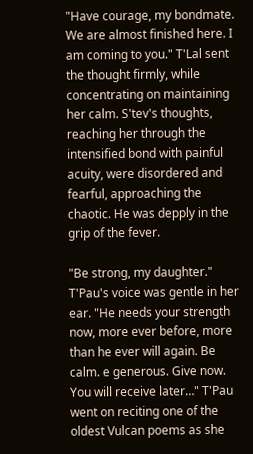"Have courage, my bondmate. We are almost finished here. I am coming to you." T'Lal sent the thought firmly, while concentrating on maintaining her calm. S'tev's thoughts, reaching her through the intensified bond with painful acuity, were disordered and fearful, approaching the chaotic. He was depply in the grip of the fever.

"Be strong, my daughter." T'Pau's voice was gentle in her ear. "He needs your strength now, more ever before, more than he ever will again. Be calm. e generous. Give now. You will receive later…" T'Pau went on reciting one of the oldest Vulcan poems as she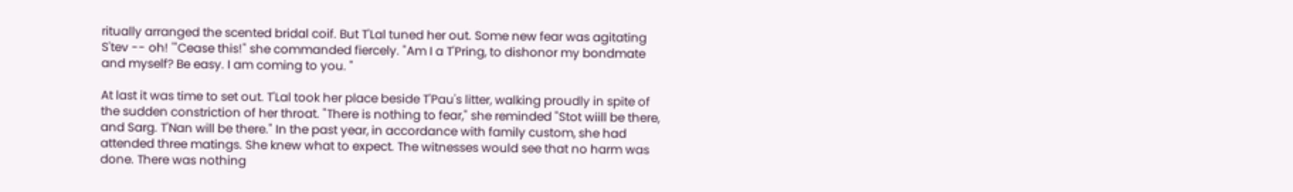ritually arranged the scented bridal coif. But T'Lal tuned her out. Some new fear was agitating S'tev -- oh! '"Cease this!" she commanded fiercely. "Am I a T'Pring, to dishonor my bondmate and myself? Be easy. I am coming to you. "

At last it was time to set out. T'Lal took her place beside T'Pau's litter, walking proudly in spite of the sudden constriction of her throat. "There is nothing to fear," she reminded "Stot wiill be there, and Sarg. T'Nan will be there." In the past year, in accordance with family custom, she had attended three matings. She knew what to expect. The witnesses would see that no harm was done. There was nothing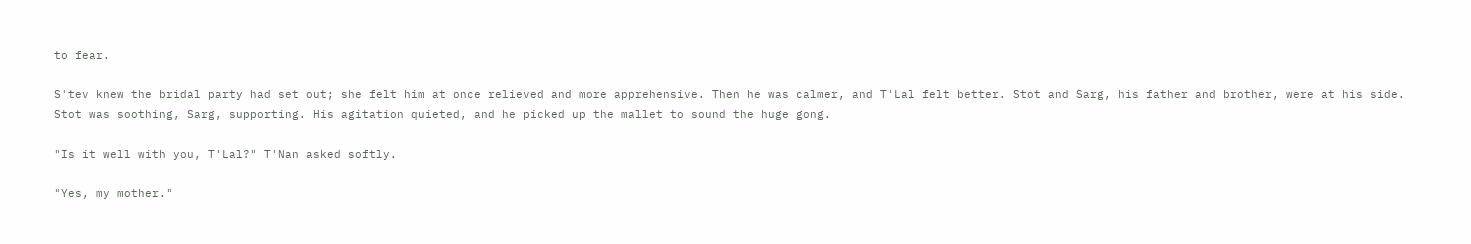to fear.

S'tev knew the bridal party had set out; she felt him at once relieved and more apprehensive. Then he was calmer, and T'Lal felt better. Stot and Sarg, his father and brother, were at his side. Stot was soothing, Sarg, supporting. His agitation quieted, and he picked up the mallet to sound the huge gong.

"Is it well with you, T'Lal?" T'Nan asked softly.

"Yes, my mother."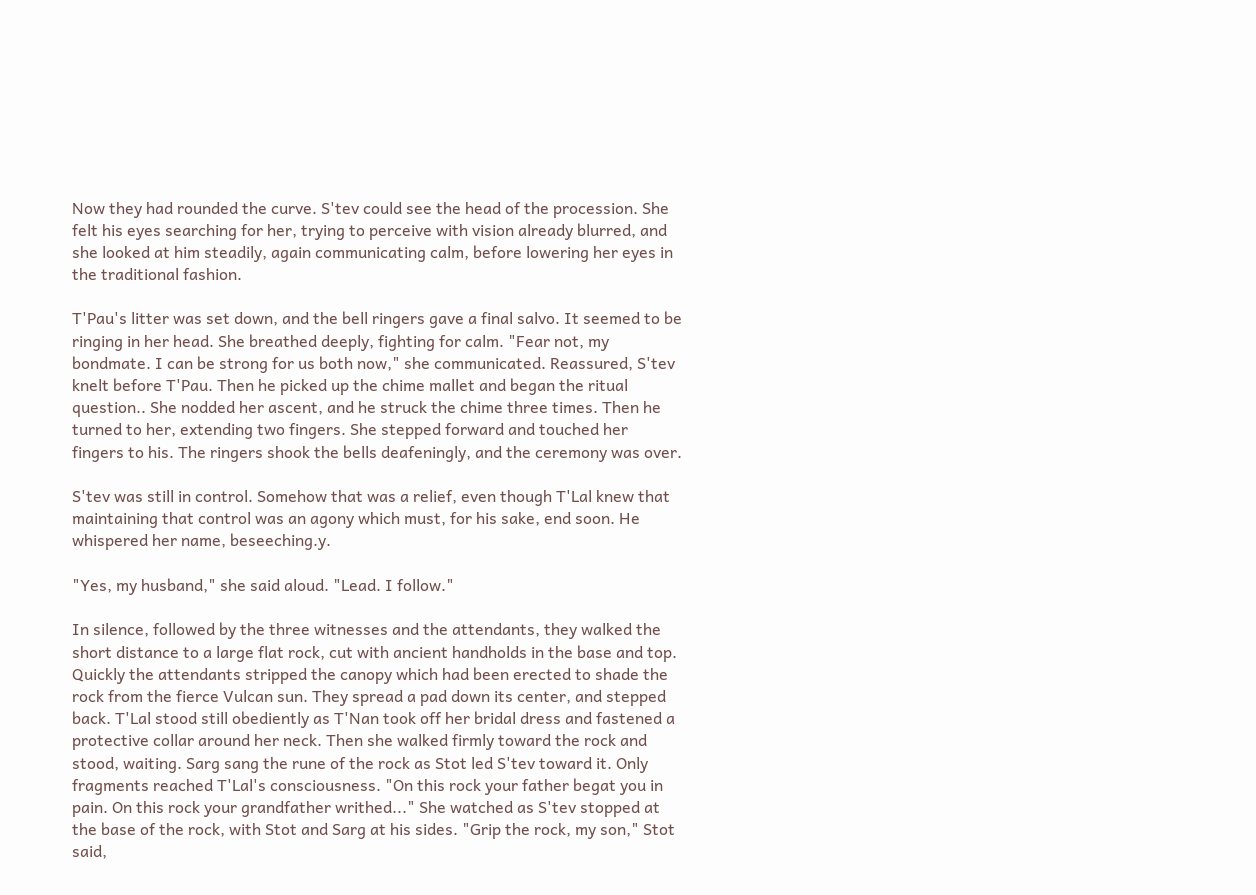Now they had rounded the curve. S'tev could see the head of the procession. She felt his eyes searching for her, trying to perceive with vision already blurred, and she looked at him steadily, again communicating calm, before lowering her eyes in the traditional fashion.

T'Pau's litter was set down, and the bell ringers gave a final salvo. It seemed to be ringing in her head. She breathed deeply, fighting for calm. "Fear not, my bondmate. I can be strong for us both now," she communicated. Reassured, S'tev knelt before T'Pau. Then he picked up the chime mallet and began the ritual question.. She nodded her ascent, and he struck the chime three times. Then he turned to her, extending two fingers. She stepped forward and touched her fingers to his. The ringers shook the bells deafeningly, and the ceremony was over.

S'tev was still in control. Somehow that was a relief, even though T'Lal knew that maintaining that control was an agony which must, for his sake, end soon. He whispered her name, beseeching.y.

"Yes, my husband," she said aloud. "Lead. I follow."

In silence, followed by the three witnesses and the attendants, they walked the short distance to a large flat rock, cut with ancient handholds in the base and top. Quickly the attendants stripped the canopy which had been erected to shade the rock from the fierce Vulcan sun. They spread a pad down its center, and stepped back. T'Lal stood still obediently as T'Nan took off her bridal dress and fastened a protective collar around her neck. Then she walked firmly toward the rock and stood, waiting. Sarg sang the rune of the rock as Stot led S'tev toward it. Only fragments reached T'Lal's consciousness. "On this rock your father begat you in pain. On this rock your grandfather writhed..." She watched as S'tev stopped at the base of the rock, with Stot and Sarg at his sides. "Grip the rock, my son," Stot said,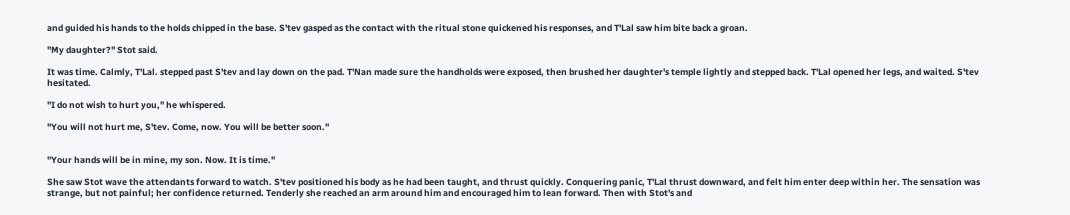and guided his hands to the holds chipped in the base. S'tev gasped as the contact with the ritual stone quickened his responses, and T'Lal saw him bite back a groan.

"My daughter?" Stot said.

It was time. Calmly, T'Lal. stepped past S'tev and lay down on the pad. T'Nan made sure the handholds were exposed, then brushed her daughter's temple lightly and stepped back. T'Lal opened her legs, and waited. S'tev hesitated.

"I do not wish to hurt you," he whispered.

"You will not hurt me, S'tev. Come, now. You will be better soon."


"Your hands will be in mine, my son. Now. It is time."

She saw Stot wave the attendants forward to watch. S'tev positioned his body as he had been taught, and thrust quickly. Conquering panic, T'Lal thrust downward, and felt him enter deep within her. The sensation was strange, but not painful; her confidence returned. Tenderly she reached an arm around him and encouraged him to lean forward. Then with Stot's and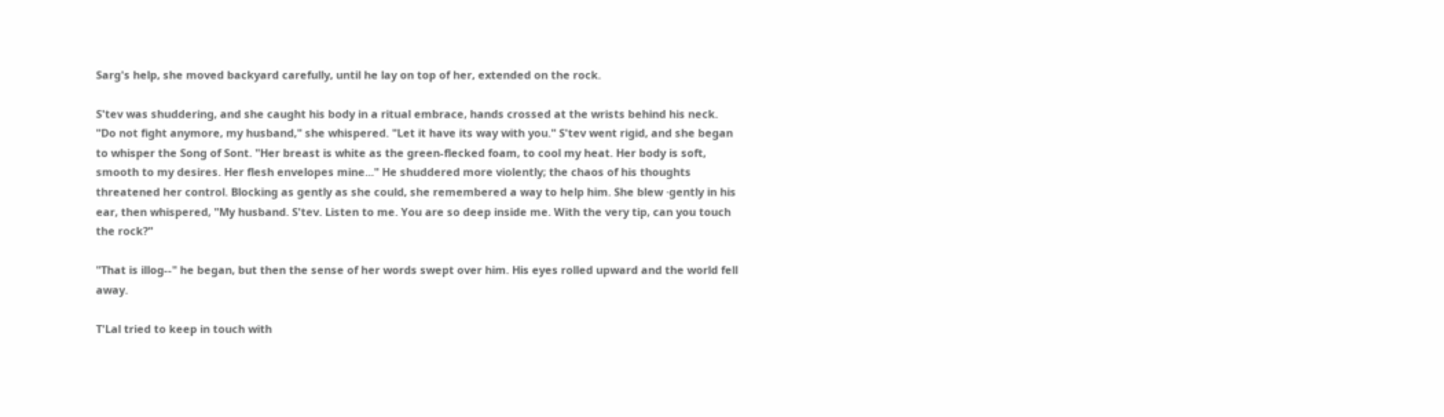Sarg's help, she moved backyard carefully, until he lay on top of her, extended on the rock.

S'tev was shuddering, and she caught his body in a ritual embrace, hands crossed at the wrists behind his neck. "Do not fight anymore, my husband," she whispered. "Let it have its way with you." S'tev went rigid, and she began to whisper the Song of Sont. "Her breast is white as the green-flecked foam, to cool my heat. Her body is soft, smooth to my desires. Her flesh envelopes mine..." He shuddered more violently; the chaos of his thoughts threatened her control. Blocking as gently as she could, she remembered a way to help him. She blew ·gently in his ear, then whispered, "My husband. S'tev. Listen to me. You are so deep inside me. With the very tip, can you touch the rock?"

"That is illog--" he began, but then the sense of her words swept over him. His eyes rolled upward and the world fell away.

T'Lal tried to keep in touch with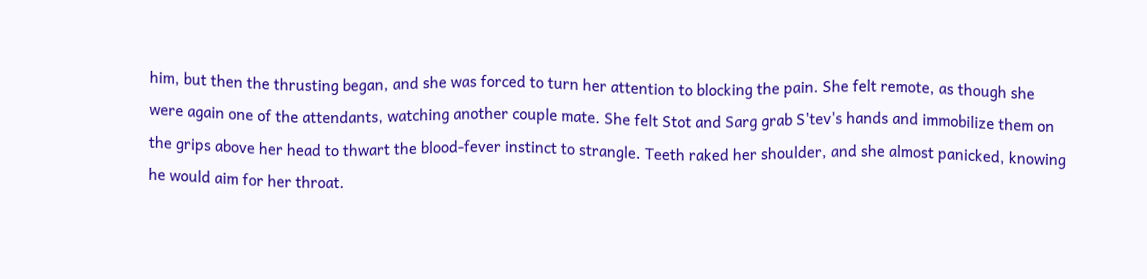him, but then the thrusting began, and she was forced to turn her attention to blocking the pain. She felt remote, as though she were again one of the attendants, watching another couple mate. She felt Stot and Sarg grab S'tev's hands and immobilize them on the grips above her head to thwart the blood-fever instinct to strangle. Teeth raked her shoulder, and she almost panicked, knowing he would aim for her throat.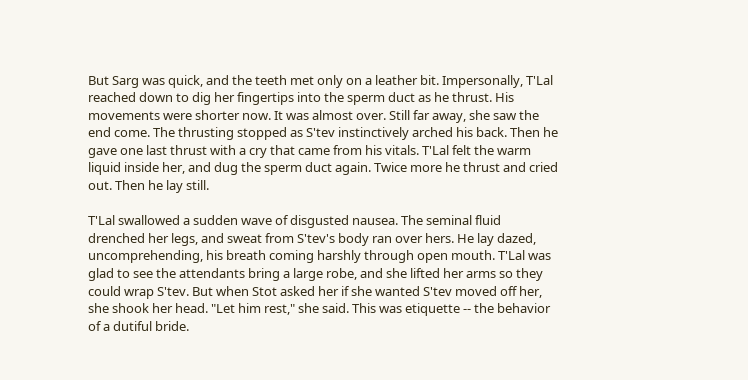But Sarg was quick, and the teeth met only on a leather bit. Impersonally, T'Lal reached down to dig her fingertips into the sperm duct as he thrust. His movements were shorter now. It was almost over. Still far away, she saw the end come. The thrusting stopped as S'tev instinctively arched his back. Then he gave one last thrust with a cry that came from his vitals. T'Lal felt the warm liquid inside her, and dug the sperm duct again. Twice more he thrust and cried out. Then he lay still.

T'Lal swallowed a sudden wave of disgusted nausea. The seminal fluid drenched her legs, and sweat from S'tev's body ran over hers. He lay dazed, uncomprehending, his breath coming harshly through open mouth. T'Lal was glad to see the attendants bring a large robe, and she lifted her arms so they could wrap S'tev. But when Stot asked her if she wanted S'tev moved off her, she shook her head. "Let him rest," she said. This was etiquette -- the behavior of a dutiful bride.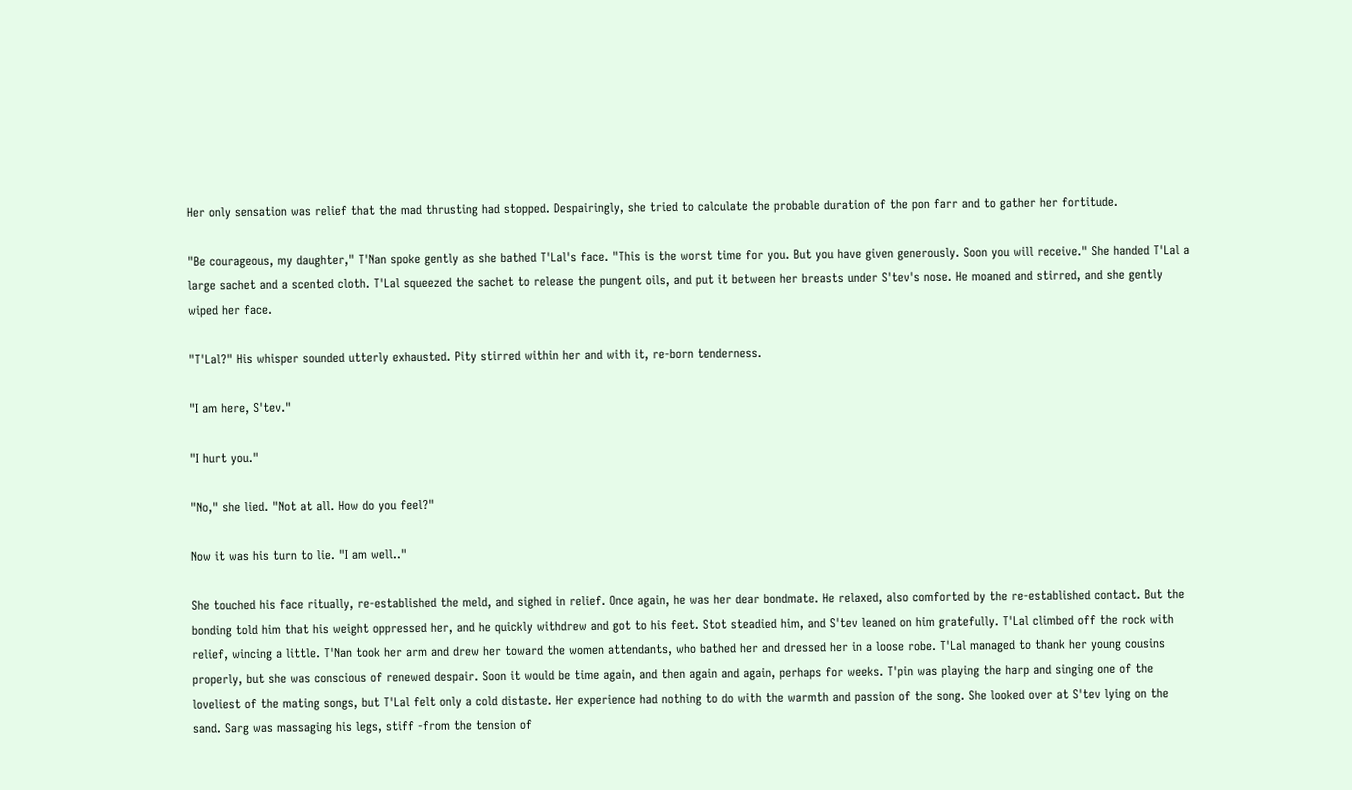Her only sensation was relief that the mad thrusting had stopped. Despairingly, she tried to calculate the probable duration of the pon farr and to gather her fortitude.

"Be courageous, my daughter," T'Nan spoke gently as she bathed T'Lal's face. "This is the worst time for you. But you have given generously. Soon you will receive." She handed T'Lal a large sachet and a scented cloth. T'Lal squeezed the sachet to release the pungent oils, and put it between her breasts under S'tev's nose. He moaned and stirred, and she gently wiped her face.

"T'Lal?" His whisper sounded utterly exhausted. Pity stirred within her and with it, re-born tenderness.

"I am here, S'tev."

"I hurt you."

"No," she lied. "Not at all. How do you feel?"

Now it was his turn to lie. "I am well.."

She touched his face ritually, re-established the meld, and sighed in relief. Once again, he was her dear bondmate. He relaxed, also comforted by the re-established contact. But the bonding told him that his weight oppressed her, and he quickly withdrew and got to his feet. Stot steadied him, and S'tev leaned on him gratefully. T'Lal climbed off the rock with relief, wincing a little. T'Nan took her arm and drew her toward the women attendants, who bathed her and dressed her in a loose robe. T'Lal managed to thank her young cousins properly, but she was conscious of renewed despair. Soon it would be time again, and then again and again, perhaps for weeks. T'pin was playing the harp and singing one of the loveliest of the mating songs, but T'Lal felt only a cold distaste. Her experience had nothing to do with the warmth and passion of the song. She looked over at S'tev lying on the sand. Sarg was massaging his legs, stiff -from the tension of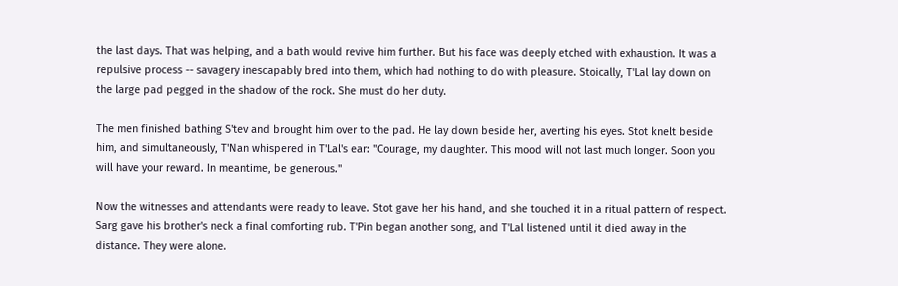the last days. That was helping, and a bath would revive him further. But his face was deeply etched with exhaustion. It was a repulsive process -- savagery inescapably bred into them, which had nothing to do with pleasure. Stoically, T'Lal lay down on the large pad pegged in the shadow of the rock. She must do her duty.

The men finished bathing S'tev and brought him over to the pad. He lay down beside her, averting his eyes. Stot knelt beside him, and simultaneously, T'Nan whispered in T'Lal's ear: "Courage, my daughter. This mood will not last much longer. Soon you will have your reward. In meantime, be generous."

Now the witnesses and attendants were ready to leave. Stot gave her his hand, and she touched it in a ritual pattern of respect. Sarg gave his brother's neck a final comforting rub. T'Pin began another song, and T'Lal listened until it died away in the distance. They were alone.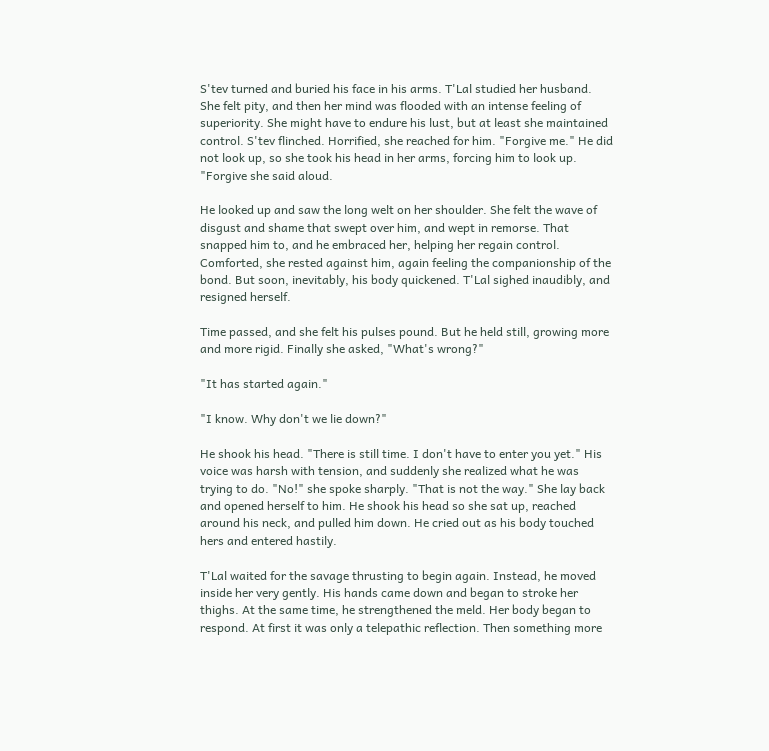S'tev turned and buried his face in his arms. T'Lal studied her husband. She felt pity, and then her mind was flooded with an intense feeling of superiority. She might have to endure his lust, but at least she maintained control. S'tev flinched. Horrified, she reached for him. "Forgive me." He did not look up, so she took his head in her arms, forcing him to look up. "Forgive she said aloud.

He looked up and saw the long welt on her shoulder. She felt the wave of disgust and shame that swept over him, and wept in remorse. That snapped him to, and he embraced her, helping her regain control. Comforted, she rested against him, again feeling the companionship of the bond. But soon, inevitably, his body quickened. T'Lal sighed inaudibly, and resigned herself.

Time passed, and she felt his pulses pound. But he held still, growing more and more rigid. Finally she asked, "What's wrong?"

"It has started again."

"I know. Why don't we lie down?"

He shook his head. "There is still time. I don't have to enter you yet." His voice was harsh with tension, and suddenly she realized what he was trying to do. "No!" she spoke sharply. "That is not the way." She lay back and opened herself to him. He shook his head so she sat up, reached around his neck, and pulled him down. He cried out as his body touched hers and entered hastily.

T'Lal waited for the savage thrusting to begin again. Instead, he moved inside her very gently. His hands came down and began to stroke her thighs. At the same time, he strengthened the meld. Her body began to respond. At first it was only a telepathic reflection. Then something more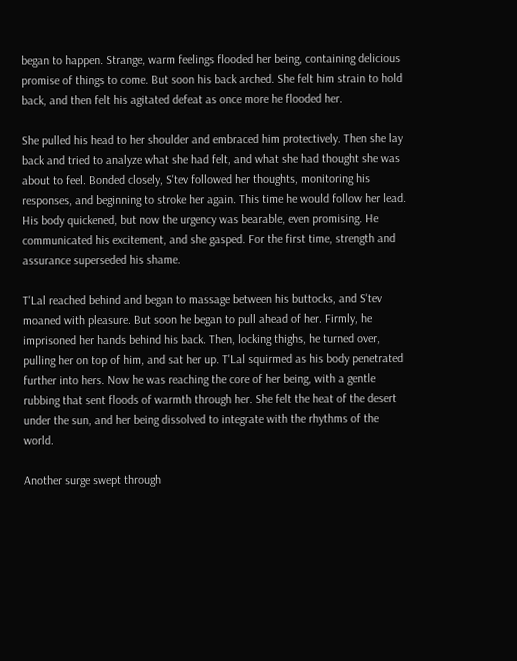began to happen. Strange, warm feelings flooded her being, containing delicious promise of things to come. But soon his back arched. She felt him strain to hold back, and then felt his agitated defeat as once more he flooded her.

She pulled his head to her shoulder and embraced him protectively. Then she lay back and tried to analyze what she had felt, and what she had thought she was about to feel. Bonded closely, S'tev followed her thoughts, monitoring his responses, and beginning to stroke her again. This time he would follow her lead. His body quickened, but now the urgency was bearable, even promising. He communicated his excitement, and she gasped. For the first time, strength and assurance superseded his shame.

T'Lal reached behind and began to massage between his buttocks, and S'tev moaned with pleasure. But soon he began to pull ahead of her. Firmly, he imprisoned her hands behind his back. Then, locking thighs, he turned over, pulling her on top of him, and sat her up. T'Lal squirmed as his body penetrated further into hers. Now he was reaching the core of her being, with a gentle rubbing that sent floods of warmth through her. She felt the heat of the desert under the sun, and her being dissolved to integrate with the rhythms of the world.

Another surge swept through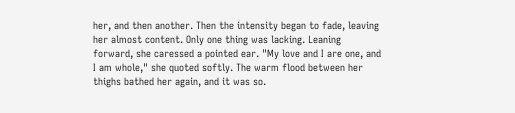her, and then another. Then the intensity began to fade, leaving her almost content. Only one thing was lacking. Leaning forward, she caressed a pointed ear. "My love and I are one, and I am whole," she quoted softly. The warm flood between her thighs bathed her again, and it was so.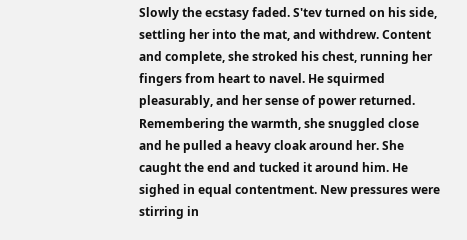Slowly the ecstasy faded. S'tev turned on his side, settling her into the mat, and withdrew. Content and complete, she stroked his chest, running her fingers from heart to navel. He squirmed pleasurably, and her sense of power returned. Remembering the warmth, she snuggled close and he pulled a heavy cloak around her. She caught the end and tucked it around him. He sighed in equal contentment. New pressures were stirring in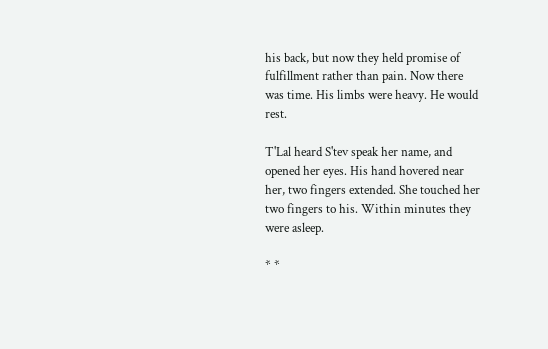his back, but now they held promise of fulfillment rather than pain. Now there was time. His limbs were heavy. He would rest.

T'Lal heard S'tev speak her name, and opened her eyes. His hand hovered near her, two fingers extended. She touched her two fingers to his. Within minutes they were asleep.

* *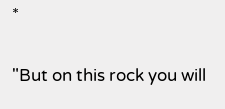*

"But on this rock you will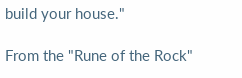build your house."

From the "Rune of the Rock"